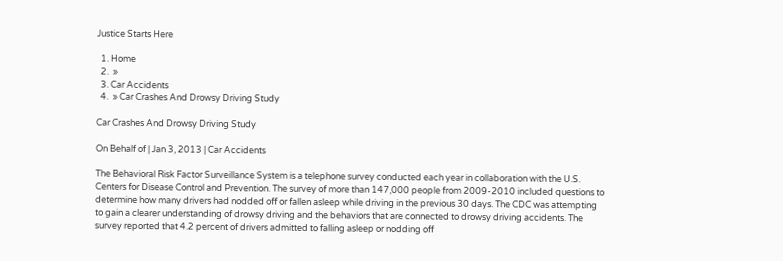Justice Starts Here

  1. Home
  2.  »
  3. Car Accidents
  4.  » Car Crashes And Drowsy Driving Study

Car Crashes And Drowsy Driving Study

On Behalf of | Jan 3, 2013 | Car Accidents

The Behavioral Risk Factor Surveillance System is a telephone survey conducted each year in collaboration with the U.S. Centers for Disease Control and Prevention. The survey of more than 147,000 people from 2009-2010 included questions to determine how many drivers had nodded off or fallen asleep while driving in the previous 30 days. The CDC was attempting to gain a clearer understanding of drowsy driving and the behaviors that are connected to drowsy driving accidents. The survey reported that 4.2 percent of drivers admitted to falling asleep or nodding off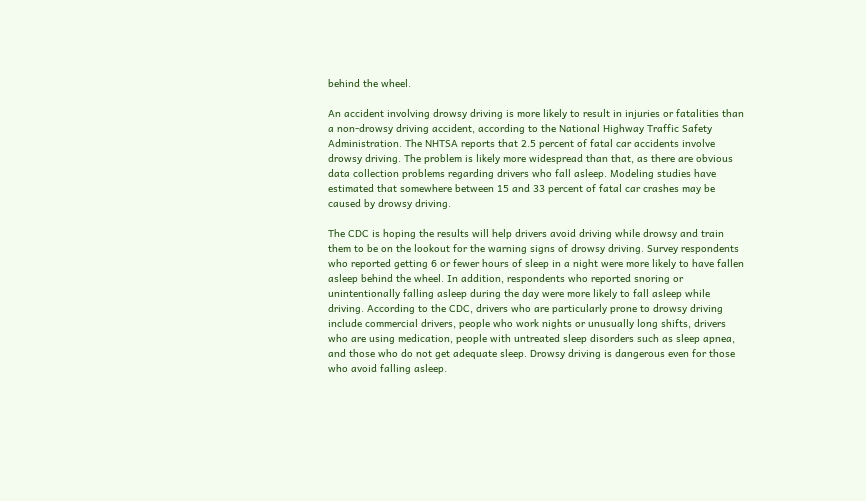behind the wheel.

An accident involving drowsy driving is more likely to result in injuries or fatalities than a non-drowsy driving accident, according to the National Highway Traffic Safety Administration. The NHTSA reports that 2.5 percent of fatal car accidents involve drowsy driving. The problem is likely more widespread than that, as there are obvious data collection problems regarding drivers who fall asleep. Modeling studies have estimated that somewhere between 15 and 33 percent of fatal car crashes may be caused by drowsy driving.

The CDC is hoping the results will help drivers avoid driving while drowsy and train them to be on the lookout for the warning signs of drowsy driving. Survey respondents who reported getting 6 or fewer hours of sleep in a night were more likely to have fallen asleep behind the wheel. In addition, respondents who reported snoring or unintentionally falling asleep during the day were more likely to fall asleep while driving. According to the CDC, drivers who are particularly prone to drowsy driving include commercial drivers, people who work nights or unusually long shifts, drivers who are using medication, people with untreated sleep disorders such as sleep apnea, and those who do not get adequate sleep. Drowsy driving is dangerous even for those who avoid falling asleep.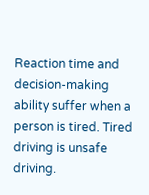Reaction time and decision-making ability suffer when a person is tired. Tired driving is unsafe driving.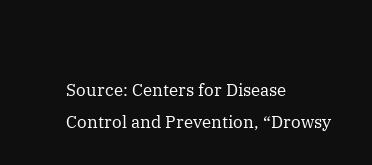Source: Centers for Disease Control and Prevention, “Drowsy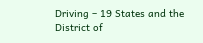Driving – 19 States and the District of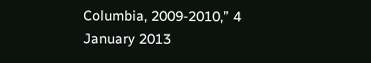Columbia, 2009-2010,” 4 January 2013